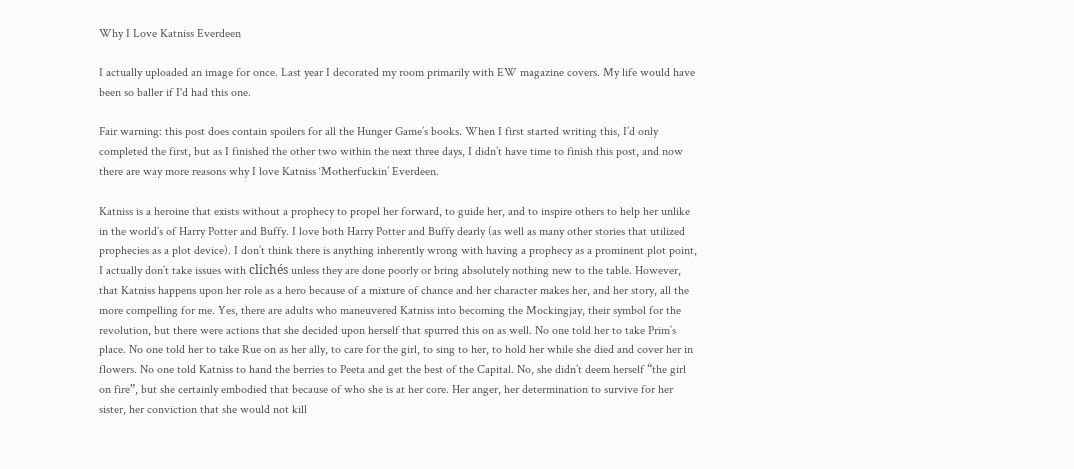Why I Love Katniss Everdeen

I actually uploaded an image for once. Last year I decorated my room primarily with EW magazine covers. My life would have been so baller if I'd had this one.

Fair warning: this post does contain spoilers for all the Hunger Game’s books. When I first started writing this, I’d only completed the first, but as I finished the other two within the next three days, I didn’t have time to finish this post, and now there are way more reasons why I love Katniss ‘Motherfuckin’ Everdeen.

Katniss is a heroine that exists without a prophecy to propel her forward, to guide her, and to inspire others to help her unlike in the world’s of Harry Potter and Buffy. I love both Harry Potter and Buffy dearly (as well as many other stories that utilized prophecies as a plot device). I don’t think there is anything inherently wrong with having a prophecy as a prominent plot point, I actually don’t take issues with clichés unless they are done poorly or bring absolutely nothing new to the table. However, that Katniss happens upon her role as a hero because of a mixture of chance and her character makes her, and her story, all the more compelling for me. Yes, there are adults who maneuvered Katniss into becoming the Mockingjay, their symbol for the revolution, but there were actions that she decided upon herself that spurred this on as well. No one told her to take Prim’s place. No one told her to take Rue on as her ally, to care for the girl, to sing to her, to hold her while she died and cover her in flowers. No one told Katniss to hand the berries to Peeta and get the best of the Capital. No, she didn’t deem herself “the girl on fire”, but she certainly embodied that because of who she is at her core. Her anger, her determination to survive for her sister, her conviction that she would not kill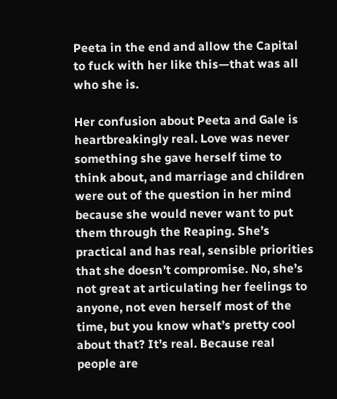Peeta in the end and allow the Capital to fuck with her like this—that was all who she is.

Her confusion about Peeta and Gale is heartbreakingly real. Love was never something she gave herself time to think about, and marriage and children were out of the question in her mind because she would never want to put them through the Reaping. She’s practical and has real, sensible priorities that she doesn’t compromise. No, she’s not great at articulating her feelings to anyone, not even herself most of the time, but you know what’s pretty cool about that? It’s real. Because real people are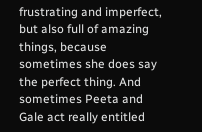frustrating and imperfect, but also full of amazing things, because sometimes she does say the perfect thing. And sometimes Peeta and Gale act really entitled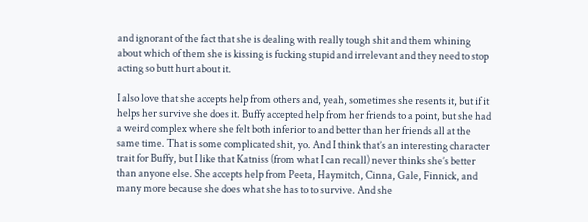and ignorant of the fact that she is dealing with really tough shit and them whining about which of them she is kissing is fucking stupid and irrelevant and they need to stop acting so butt hurt about it.

I also love that she accepts help from others and, yeah, sometimes she resents it, but if it helps her survive she does it. Buffy accepted help from her friends to a point, but she had a weird complex where she felt both inferior to and better than her friends all at the same time. That is some complicated shit, yo. And I think that’s an interesting character trait for Buffy, but I like that Katniss (from what I can recall) never thinks she’s better than anyone else. She accepts help from Peeta, Haymitch, Cinna, Gale, Finnick, and many more because she does what she has to to survive. And she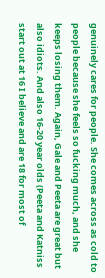genuinely cares for people. She comes across as cold to people because she feels so fucking much, and she keeps losing them. Again, Gale and Peeta are great but also idiots. And also 16-20 year olds (Peeta and Katniss start out at 16 I believe and are 18 for most of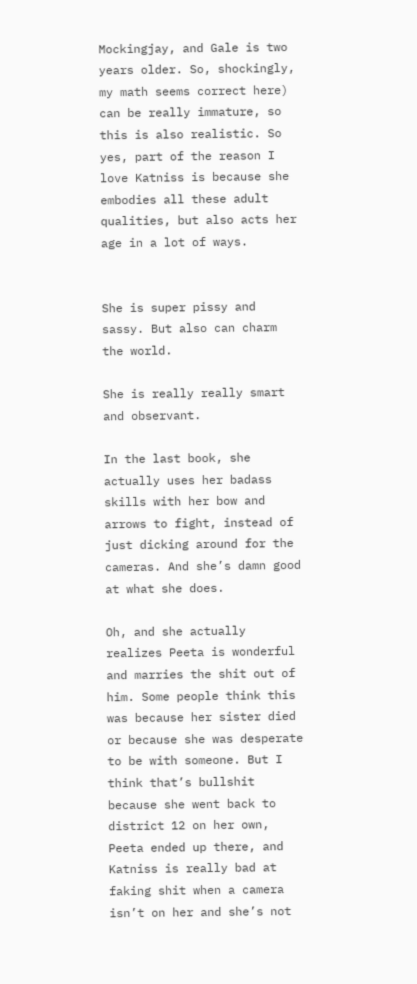Mockingjay, and Gale is two years older. So, shockingly, my math seems correct here) can be really immature, so this is also realistic. So yes, part of the reason I love Katniss is because she embodies all these adult qualities, but also acts her age in a lot of ways.


She is super pissy and sassy. But also can charm the world.

She is really really smart and observant.

In the last book, she actually uses her badass skills with her bow and arrows to fight, instead of just dicking around for the cameras. And she’s damn good at what she does.

Oh, and she actually realizes Peeta is wonderful and marries the shit out of him. Some people think this was because her sister died or because she was desperate to be with someone. But I think that’s bullshit because she went back to district 12 on her own, Peeta ended up there, and Katniss is really bad at faking shit when a camera isn’t on her and she’s not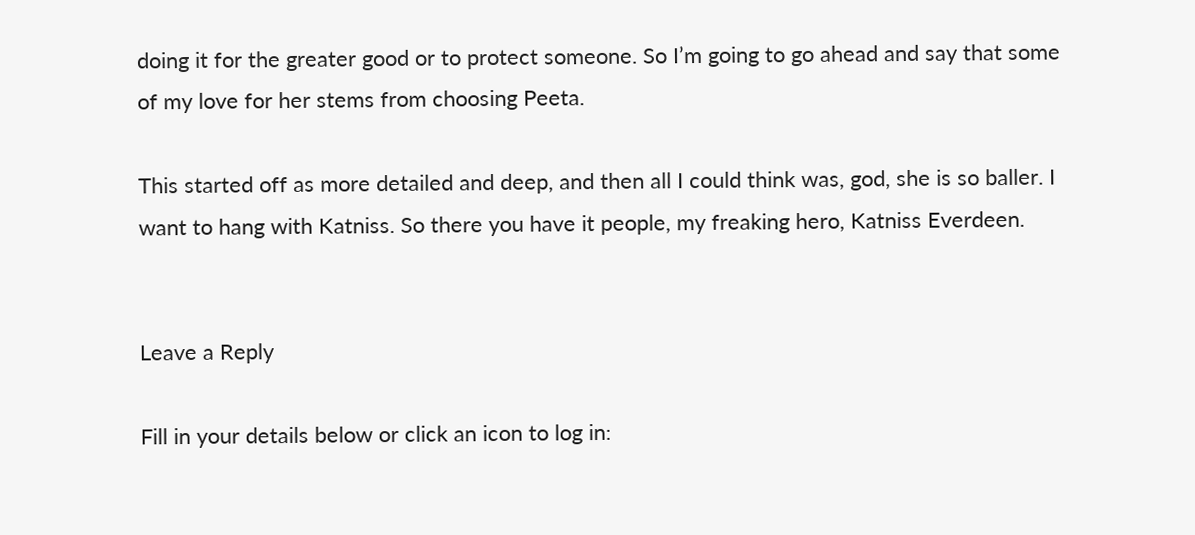doing it for the greater good or to protect someone. So I’m going to go ahead and say that some of my love for her stems from choosing Peeta.

This started off as more detailed and deep, and then all I could think was, god, she is so baller. I want to hang with Katniss. So there you have it people, my freaking hero, Katniss Everdeen.


Leave a Reply

Fill in your details below or click an icon to log in: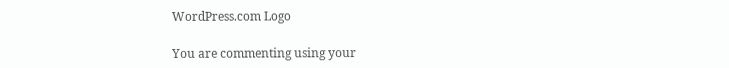WordPress.com Logo

You are commenting using your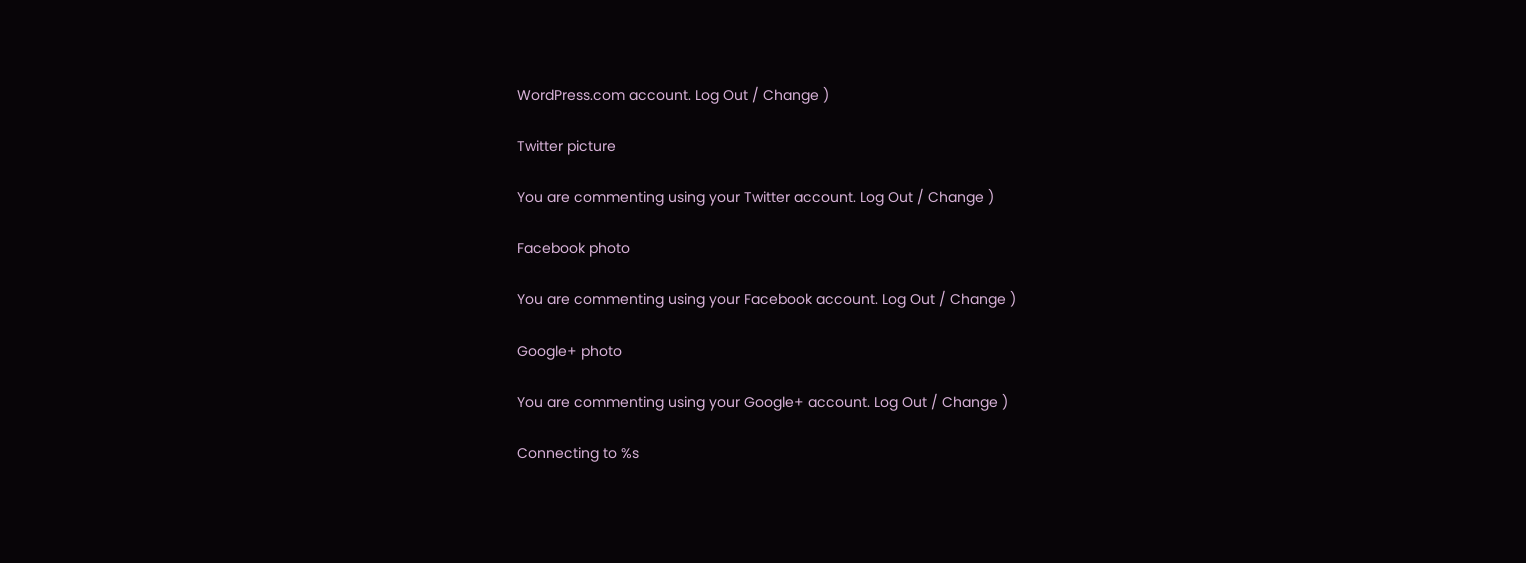WordPress.com account. Log Out / Change )

Twitter picture

You are commenting using your Twitter account. Log Out / Change )

Facebook photo

You are commenting using your Facebook account. Log Out / Change )

Google+ photo

You are commenting using your Google+ account. Log Out / Change )

Connecting to %s